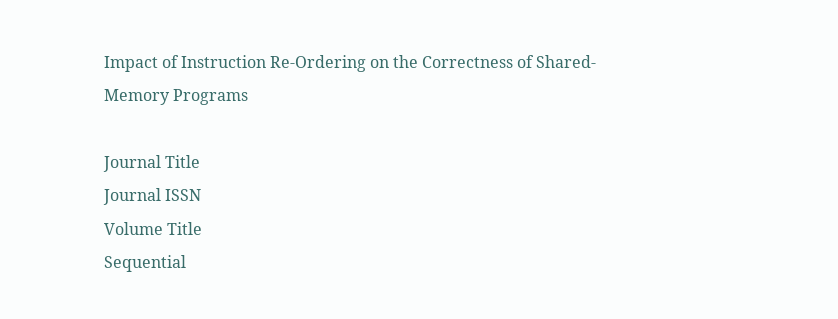Impact of Instruction Re-Ordering on the Correctness of Shared-Memory Programs

Journal Title
Journal ISSN
Volume Title
Sequential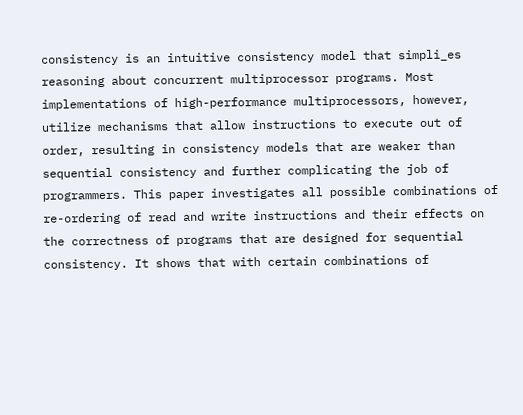consistency is an intuitive consistency model that simpli_es reasoning about concurrent multiprocessor programs. Most implementations of high-performance multiprocessors, however, utilize mechanisms that allow instructions to execute out of order, resulting in consistency models that are weaker than sequential consistency and further complicating the job of programmers. This paper investigates all possible combinations of re-ordering of read and write instructions and their effects on the correctness of programs that are designed for sequential consistency. It shows that with certain combinations of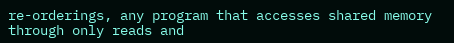re-orderings, any program that accesses shared memory through only reads and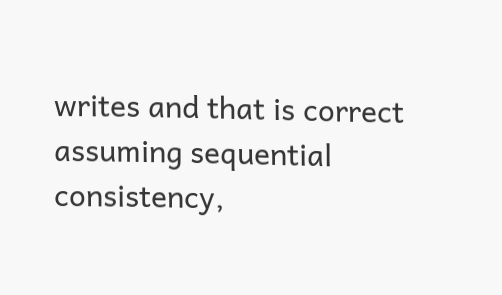writes and that is correct assuming sequential consistency,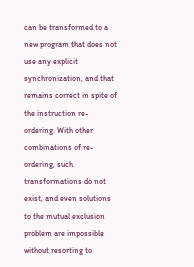can be transformed to a new program that does not use any explicit synchronization, and that remains correct in spite of the instruction re-ordering. With other combinations of re-ordering, such transformations do not exist, and even solutions to the mutual exclusion problem are impossible without resorting to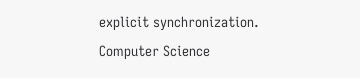explicit synchronization.
Computer Science